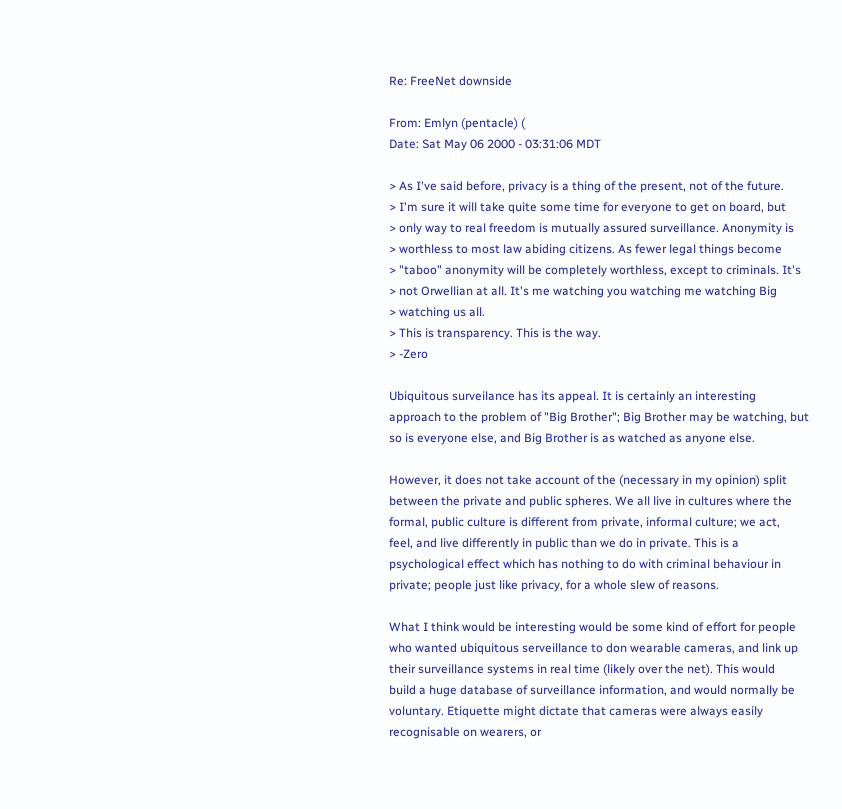Re: FreeNet downside

From: Emlyn (pentacle) (
Date: Sat May 06 2000 - 03:31:06 MDT

> As I've said before, privacy is a thing of the present, not of the future.
> I'm sure it will take quite some time for everyone to get on board, but
> only way to real freedom is mutually assured surveillance. Anonymity is
> worthless to most law abiding citizens. As fewer legal things become
> "taboo" anonymity will be completely worthless, except to criminals. It's
> not Orwellian at all. It's me watching you watching me watching Big
> watching us all.
> This is transparency. This is the way.
> -Zero

Ubiquitous surveilance has its appeal. It is certainly an interesting
approach to the problem of "Big Brother"; Big Brother may be watching, but
so is everyone else, and Big Brother is as watched as anyone else.

However, it does not take account of the (necessary in my opinion) split
between the private and public spheres. We all live in cultures where the
formal, public culture is different from private, informal culture; we act,
feel, and live differently in public than we do in private. This is a
psychological effect which has nothing to do with criminal behaviour in
private; people just like privacy, for a whole slew of reasons.

What I think would be interesting would be some kind of effort for people
who wanted ubiquitous serveillance to don wearable cameras, and link up
their surveillance systems in real time (likely over the net). This would
build a huge database of surveillance information, and would normally be
voluntary. Etiquette might dictate that cameras were always easily
recognisable on wearers, or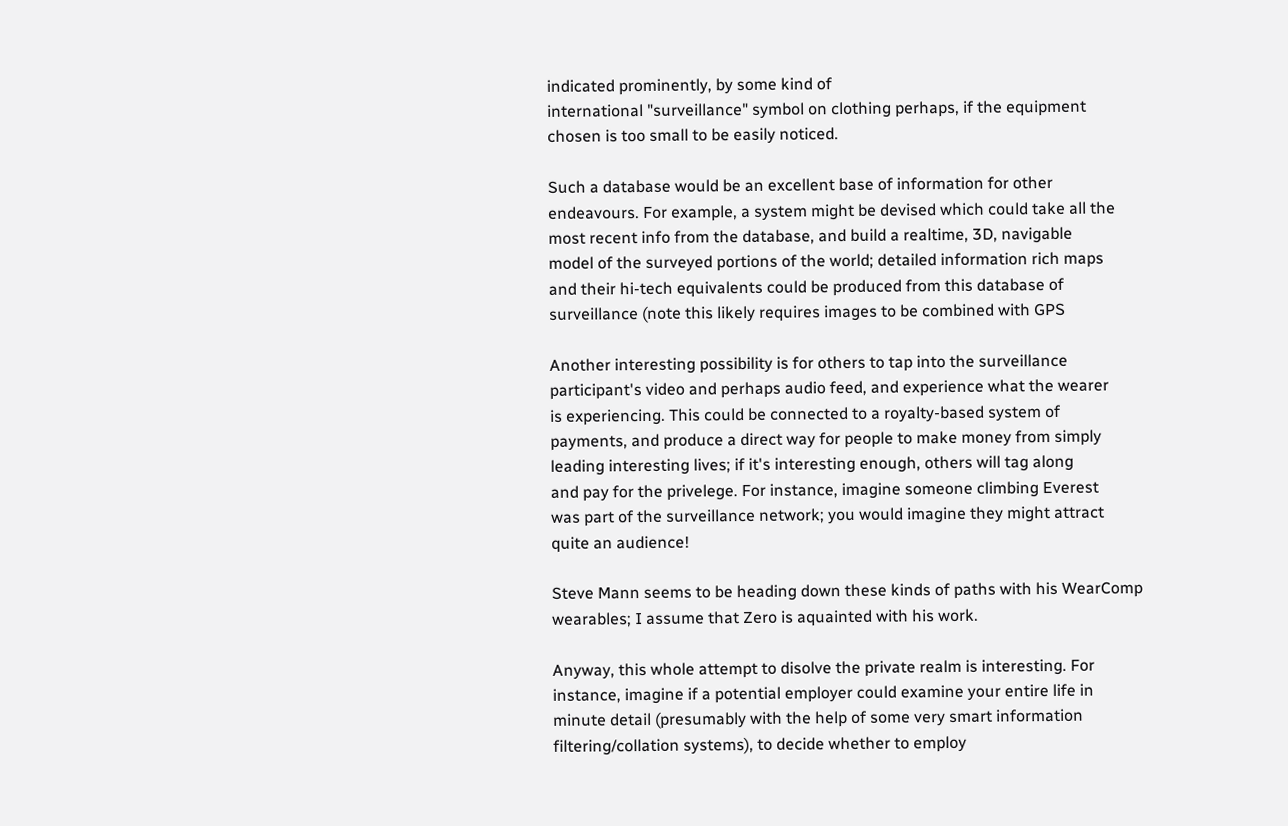indicated prominently, by some kind of
international "surveillance" symbol on clothing perhaps, if the equipment
chosen is too small to be easily noticed.

Such a database would be an excellent base of information for other
endeavours. For example, a system might be devised which could take all the
most recent info from the database, and build a realtime, 3D, navigable
model of the surveyed portions of the world; detailed information rich maps
and their hi-tech equivalents could be produced from this database of
surveillance (note this likely requires images to be combined with GPS

Another interesting possibility is for others to tap into the surveillance
participant's video and perhaps audio feed, and experience what the wearer
is experiencing. This could be connected to a royalty-based system of
payments, and produce a direct way for people to make money from simply
leading interesting lives; if it's interesting enough, others will tag along
and pay for the privelege. For instance, imagine someone climbing Everest
was part of the surveillance network; you would imagine they might attract
quite an audience!

Steve Mann seems to be heading down these kinds of paths with his WearComp
wearables; I assume that Zero is aquainted with his work.

Anyway, this whole attempt to disolve the private realm is interesting. For
instance, imagine if a potential employer could examine your entire life in
minute detail (presumably with the help of some very smart information
filtering/collation systems), to decide whether to employ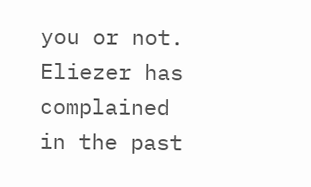you or not.
Eliezer has complained in the past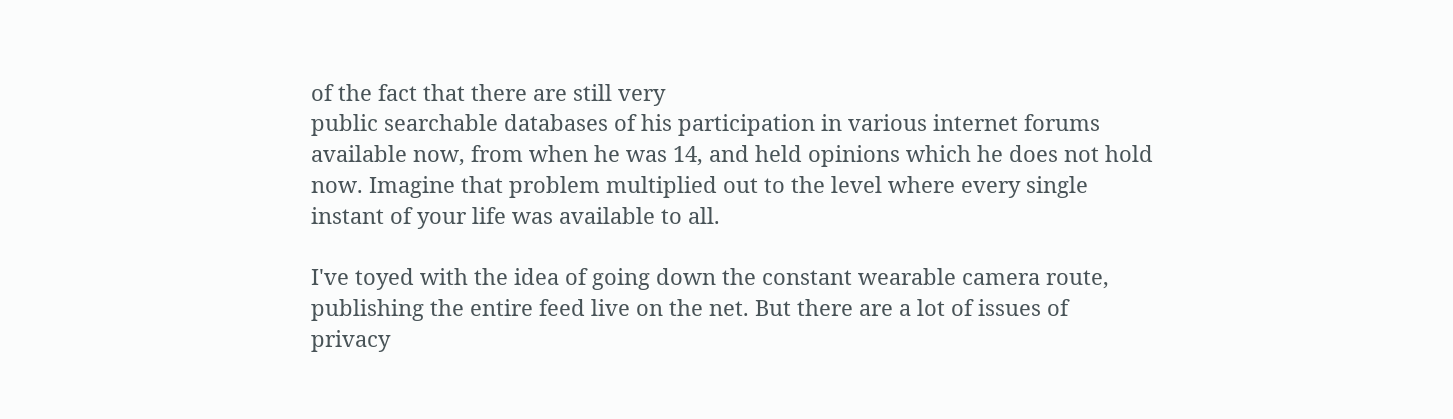of the fact that there are still very
public searchable databases of his participation in various internet forums
available now, from when he was 14, and held opinions which he does not hold
now. Imagine that problem multiplied out to the level where every single
instant of your life was available to all.

I've toyed with the idea of going down the constant wearable camera route,
publishing the entire feed live on the net. But there are a lot of issues of
privacy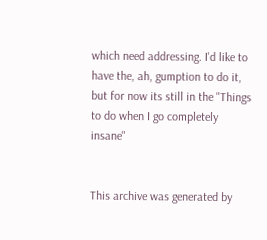which need addressing. I'd like to have the, ah, gumption to do it,
but for now its still in the "Things to do when I go completely insane"


This archive was generated by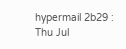hypermail 2b29 : Thu Jul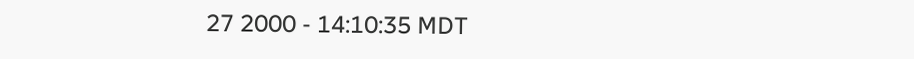27 2000 - 14:10:35 MDT